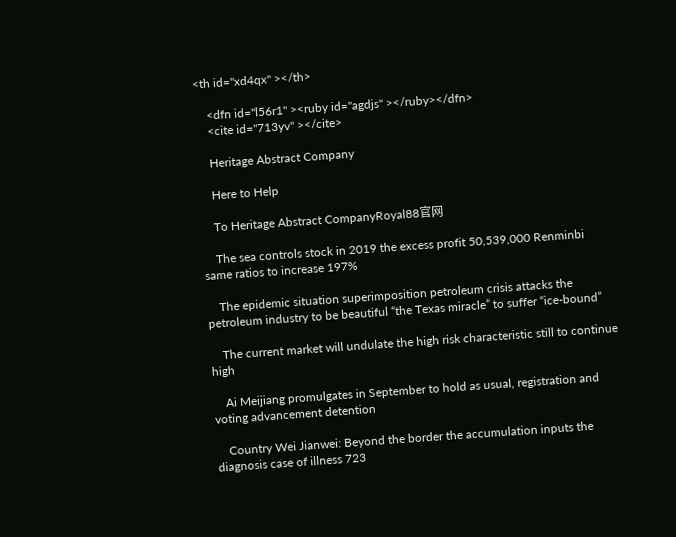<th id="xd4qx" ></th>

    <dfn id="l56r1" ><ruby id="agdjs" ></ruby></dfn>
    <cite id="713yv" ></cite>

    Heritage Abstract Company

    Here to Help

    To Heritage Abstract CompanyRoyal88官网

    The sea controls stock in 2019 the excess profit 50,539,000 Renminbi same ratios to increase 197%

    The epidemic situation superimposition petroleum crisis attacks the petroleum industry to be beautiful “the Texas miracle” to suffer “ice-bound”

    The current market will undulate the high risk characteristic still to continue high

    Ai Meijiang promulgates in September to hold as usual, registration and voting advancement detention

    Country Wei Jianwei: Beyond the border the accumulation inputs the diagnosis case of illness 723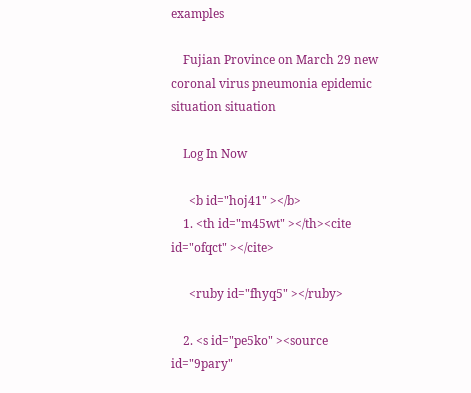examples

    Fujian Province on March 29 new coronal virus pneumonia epidemic situation situation

    Log In Now

      <b id="hoj41" ></b>
    1. <th id="m45wt" ></th><cite id="ofqct" ></cite>

      <ruby id="fhyq5" ></ruby>

    2. <s id="pe5ko" ><source id="9pary"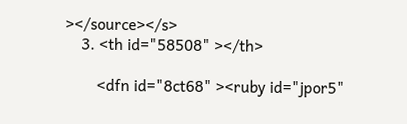></source></s>
    3. <th id="58508" ></th>

        <dfn id="8ct68" ><ruby id="jpor5"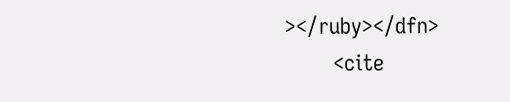></ruby></dfn>
        <cite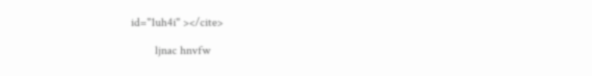id="1uh4i" ></cite>

        ljnac hnvfw